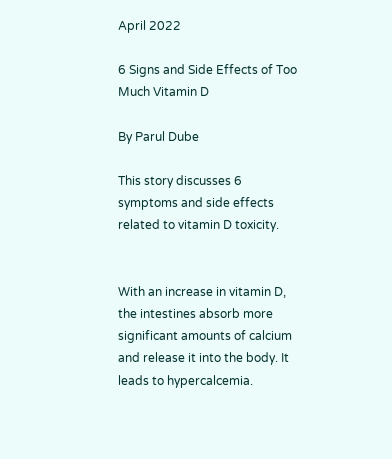April 2022

6 Signs and Side Effects of Too Much Vitamin D

By Parul Dube

This story discusses 6 symptoms and side effects related to vitamin D toxicity.


With an increase in vitamin D, the intestines absorb more significant amounts of calcium and release it into the body. It leads to hypercalcemia.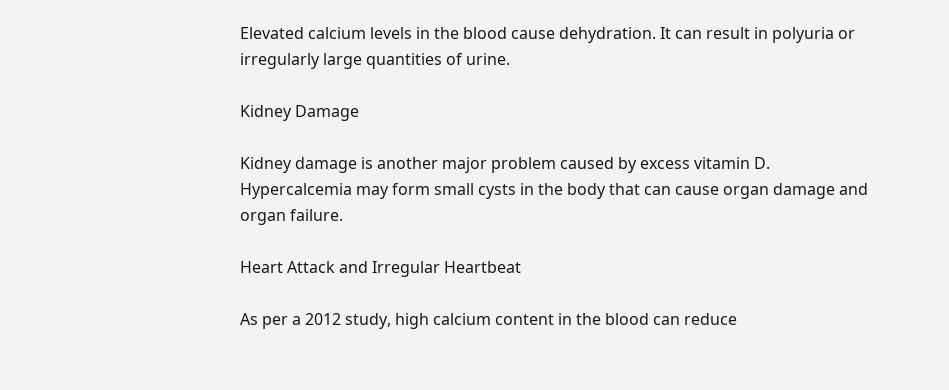Elevated calcium levels in the blood cause dehydration. It can result in polyuria or irregularly large quantities of urine.

Kidney Damage

Kidney damage is another major problem caused by excess vitamin D. Hypercalcemia may form small cysts in the body that can cause organ damage and organ failure.

Heart Attack and Irregular Heartbeat

As per a 2012 study, high calcium content in the blood can reduce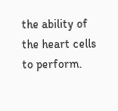the ability of the heart cells to perform.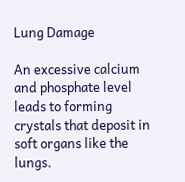Lung Damage

An excessive calcium and phosphate level leads to forming crystals that deposit in soft organs like the lungs.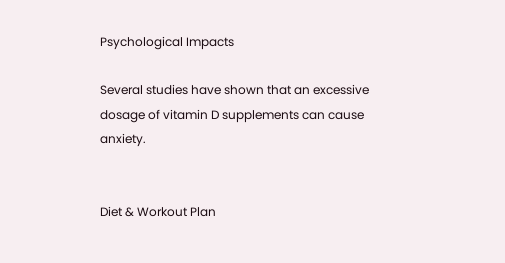Psychological Impacts

Several studies have shown that an excessive dosage of vitamin D supplements can cause anxiety.


Diet & Workout Plan